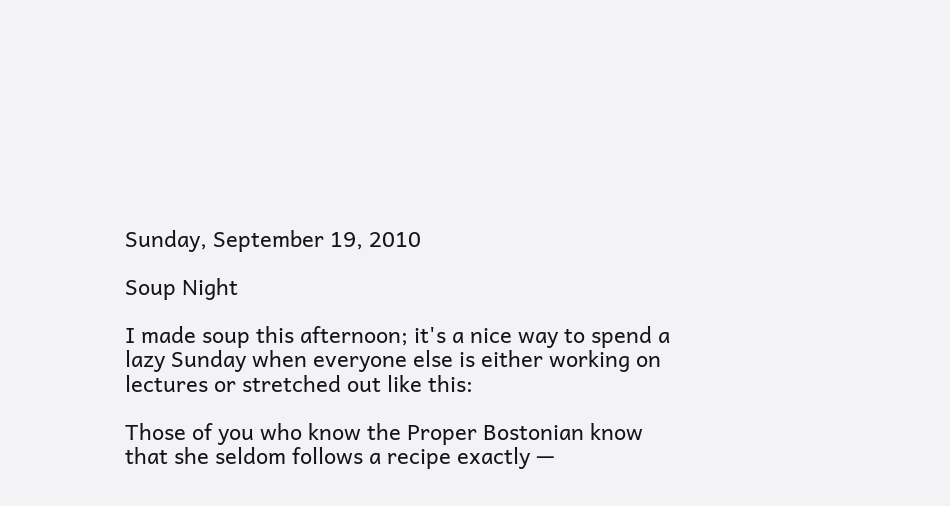Sunday, September 19, 2010

Soup Night

I made soup this afternoon; it's a nice way to spend a lazy Sunday when everyone else is either working on lectures or stretched out like this:

Those of you who know the Proper Bostonian know that she seldom follows a recipe exactly —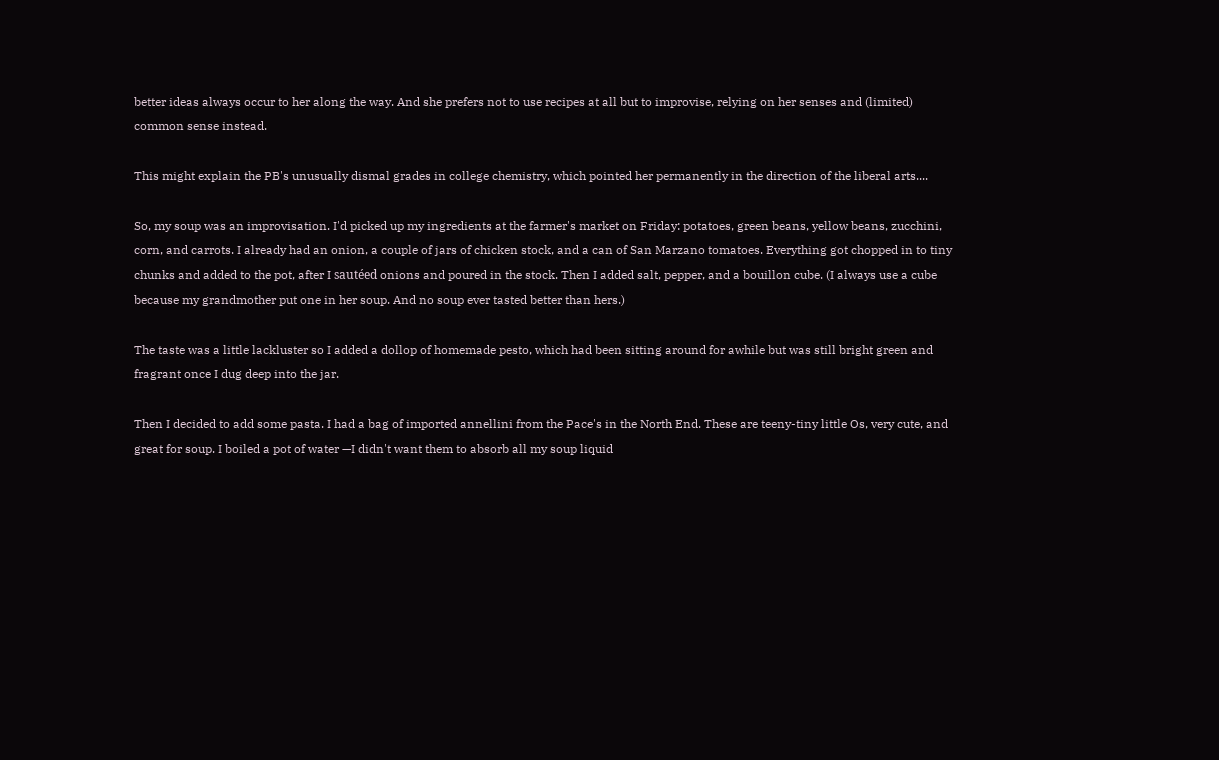better ideas always occur to her along the way. And she prefers not to use recipes at all but to improvise, relying on her senses and (limited) common sense instead.

This might explain the PB's unusually dismal grades in college chemistry, which pointed her permanently in the direction of the liberal arts....

So, my soup was an improvisation. I'd picked up my ingredients at the farmer's market on Friday: potatoes, green beans, yellow beans, zucchini, corn, and carrots. I already had an onion, a couple of jars of chicken stock, and a can of San Marzano tomatoes. Everything got chopped in to tiny chunks and added to the pot, after I sautéed onions and poured in the stock. Then I added salt, pepper, and a bouillon cube. (I always use a cube because my grandmother put one in her soup. And no soup ever tasted better than hers.)

The taste was a little lackluster so I added a dollop of homemade pesto, which had been sitting around for awhile but was still bright green and fragrant once I dug deep into the jar.

Then I decided to add some pasta. I had a bag of imported annellini from the Pace's in the North End. These are teeny-tiny little Os, very cute, and great for soup. I boiled a pot of water —I didn't want them to absorb all my soup liquid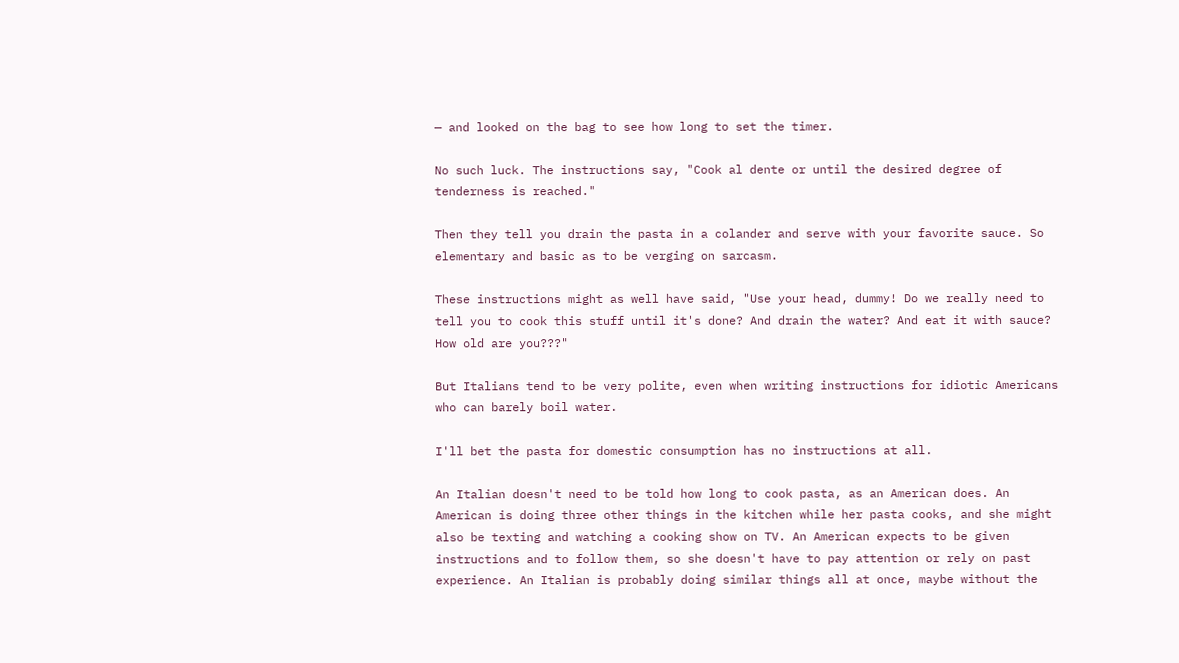— and looked on the bag to see how long to set the timer.

No such luck. The instructions say, "Cook al dente or until the desired degree of tenderness is reached."

Then they tell you drain the pasta in a colander and serve with your favorite sauce. So elementary and basic as to be verging on sarcasm.

These instructions might as well have said, "Use your head, dummy! Do we really need to tell you to cook this stuff until it's done? And drain the water? And eat it with sauce?  How old are you???"

But Italians tend to be very polite, even when writing instructions for idiotic Americans who can barely boil water.

I'll bet the pasta for domestic consumption has no instructions at all.

An Italian doesn't need to be told how long to cook pasta, as an American does. An American is doing three other things in the kitchen while her pasta cooks, and she might also be texting and watching a cooking show on TV. An American expects to be given instructions and to follow them, so she doesn't have to pay attention or rely on past experience. An Italian is probably doing similar things all at once, maybe without the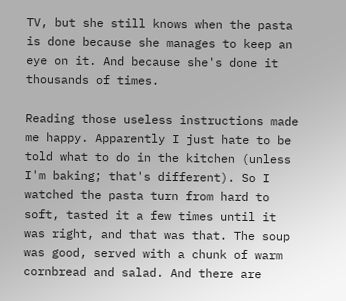TV, but she still knows when the pasta is done because she manages to keep an eye on it. And because she's done it thousands of times.

Reading those useless instructions made me happy. Apparently I just hate to be told what to do in the kitchen (unless I'm baking; that's different). So I watched the pasta turn from hard to soft, tasted it a few times until it was right, and that was that. The soup was good, served with a chunk of warm cornbread and salad. And there are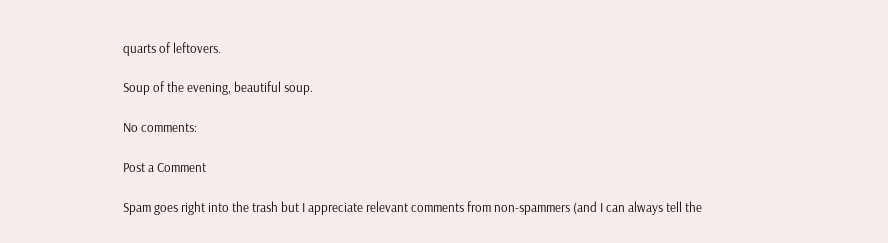quarts of leftovers.

Soup of the evening, beautiful soup.

No comments:

Post a Comment

Spam goes right into the trash but I appreciate relevant comments from non-spammers (and I can always tell the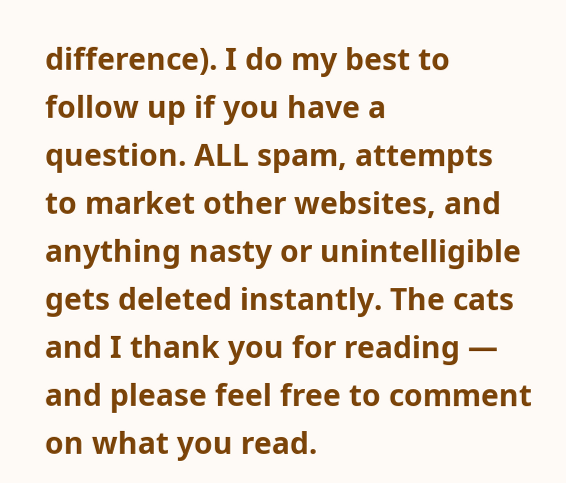difference). I do my best to follow up if you have a question. ALL spam, attempts to market other websites, and anything nasty or unintelligible gets deleted instantly. The cats and I thank you for reading — and please feel free to comment on what you read.